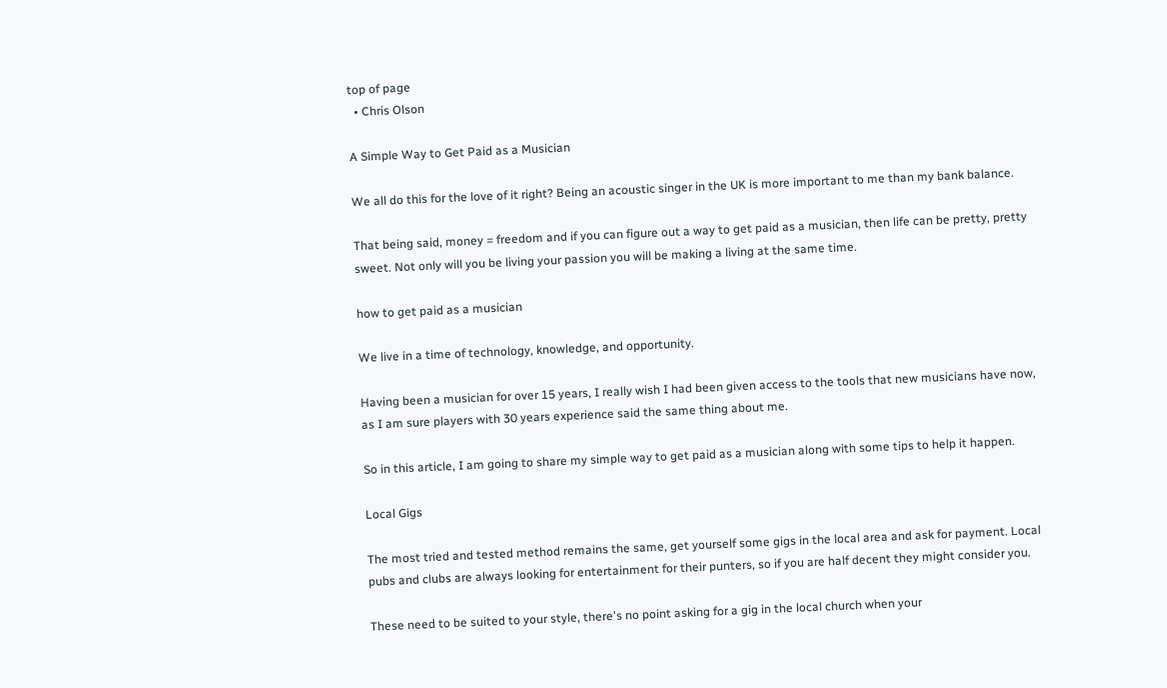top of page
  • Chris Olson

A Simple Way to Get Paid as a Musician

We all do this for the love of it right? Being an acoustic singer in the UK is more important to me than my bank balance.

That being said, money = freedom and if you can figure out a way to get paid as a musician, then life can be pretty, pretty sweet. Not only will you be living your passion you will be making a living at the same time.

how to get paid as a musician

We live in a time of technology, knowledge, and opportunity.

Having been a musician for over 15 years, I really wish I had been given access to the tools that new musicians have now, as I am sure players with 30 years experience said the same thing about me.

So in this article, I am going to share my simple way to get paid as a musician along with some tips to help it happen.

Local Gigs

The most tried and tested method remains the same, get yourself some gigs in the local area and ask for payment. Local pubs and clubs are always looking for entertainment for their punters, so if you are half decent they might consider you.

These need to be suited to your style, there's no point asking for a gig in the local church when your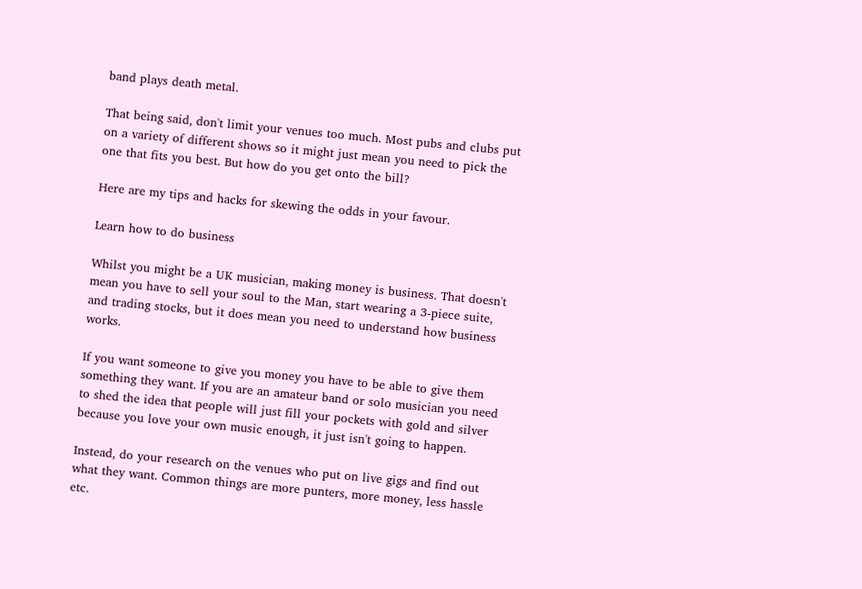band plays death metal.

That being said, don't limit your venues too much. Most pubs and clubs put on a variety of different shows so it might just mean you need to pick the one that fits you best. But how do you get onto the bill?

Here are my tips and hacks for skewing the odds in your favour.

Learn how to do business

Whilst you might be a UK musician, making money is business. That doesn't mean you have to sell your soul to the Man, start wearing a 3-piece suite, and trading stocks, but it does mean you need to understand how business works.

If you want someone to give you money you have to be able to give them something they want. If you are an amateur band or solo musician you need to shed the idea that people will just fill your pockets with gold and silver because you love your own music enough, it just isn't going to happen.

Instead, do your research on the venues who put on live gigs and find out what they want. Common things are more punters, more money, less hassle etc.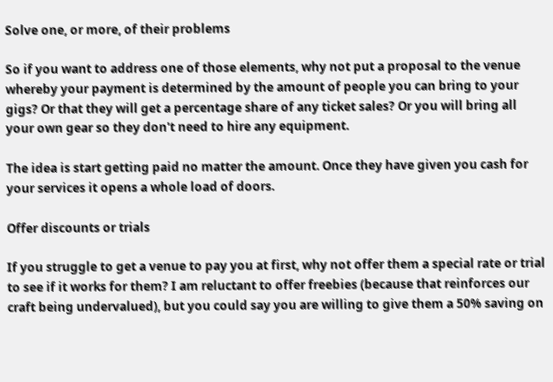Solve one, or more, of their problems

So if you want to address one of those elements, why not put a proposal to the venue whereby your payment is determined by the amount of people you can bring to your gigs? Or that they will get a percentage share of any ticket sales? Or you will bring all your own gear so they don't need to hire any equipment.

The idea is start getting paid no matter the amount. Once they have given you cash for your services it opens a whole load of doors.

Offer discounts or trials

If you struggle to get a venue to pay you at first, why not offer them a special rate or trial to see if it works for them? I am reluctant to offer freebies (because that reinforces our craft being undervalued), but you could say you are willing to give them a 50% saving on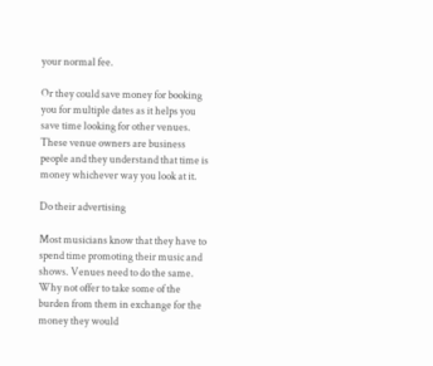your normal fee.

Or they could save money for booking you for multiple dates as it helps you save time looking for other venues. These venue owners are business people and they understand that time is money whichever way you look at it.

Do their advertising

Most musicians know that they have to spend time promoting their music and shows. Venues need to do the same. Why not offer to take some of the burden from them in exchange for the money they would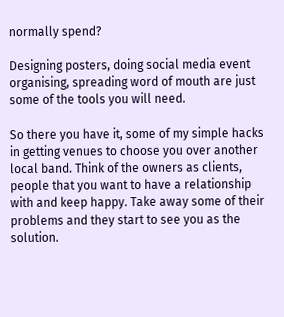normally spend?

Designing posters, doing social media event organising, spreading word of mouth are just some of the tools you will need.

So there you have it, some of my simple hacks in getting venues to choose you over another local band. Think of the owners as clients, people that you want to have a relationship with and keep happy. Take away some of their problems and they start to see you as the solution.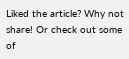Liked the article? Why not share! Or check out some of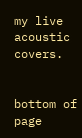my live acoustic covers.


bottom of page